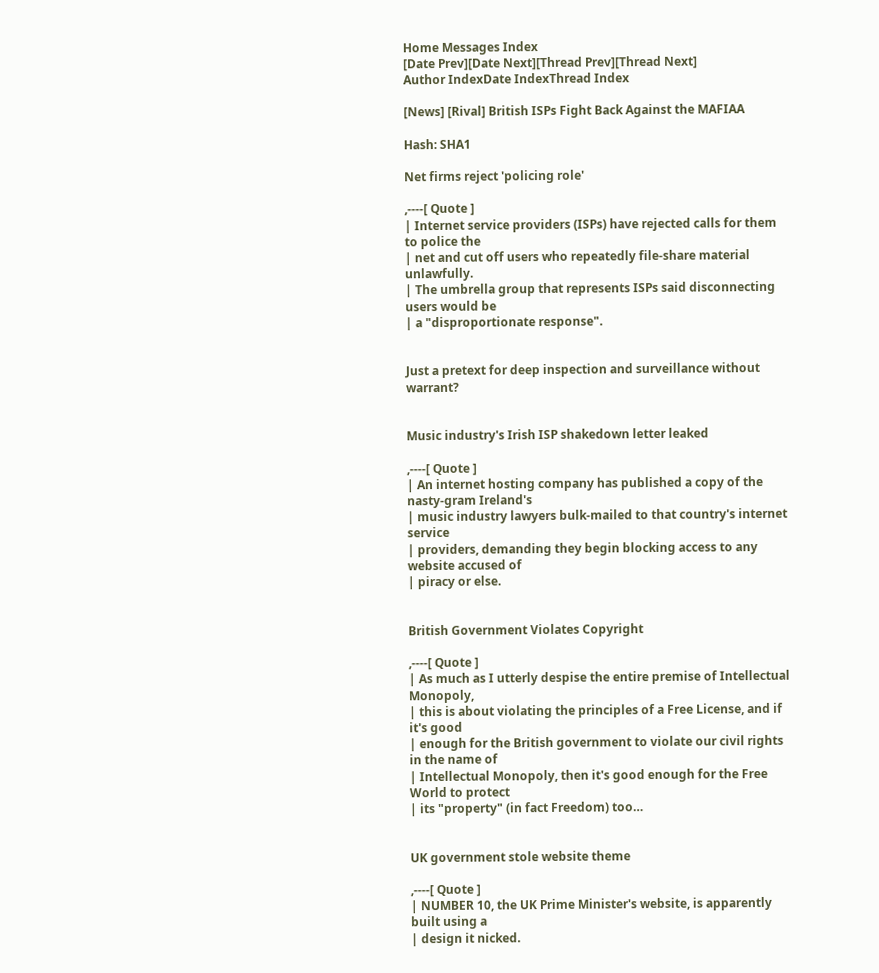Home Messages Index
[Date Prev][Date Next][Thread Prev][Thread Next]
Author IndexDate IndexThread Index

[News] [Rival] British ISPs Fight Back Against the MAFIAA

Hash: SHA1

Net firms reject 'policing role'

,----[ Quote ]
| Internet service providers (ISPs) have rejected calls for them to police the
| net and cut off users who repeatedly file-share material unlawfully.
| The umbrella group that represents ISPs said disconnecting users would be
| a "disproportionate response".


Just a pretext for deep inspection and surveillance without warrant?


Music industry's Irish ISP shakedown letter leaked

,----[ Quote ]
| An internet hosting company has published a copy of the nasty-gram Ireland's
| music industry lawyers bulk-mailed to that country's internet service
| providers, demanding they begin blocking access to any website accused of
| piracy or else.


British Government Violates Copyright

,----[ Quote ]
| As much as I utterly despise the entire premise of Intellectual Monopoly,
| this is about violating the principles of a Free License, and if it's good
| enough for the British government to violate our civil rights in the name of
| Intellectual Monopoly, then it's good enough for the Free World to protect
| its "property" (in fact Freedom) too…


UK government stole website theme

,----[ Quote ]
| NUMBER 10, the UK Prime Minister's website, is apparently built using a
| design it nicked.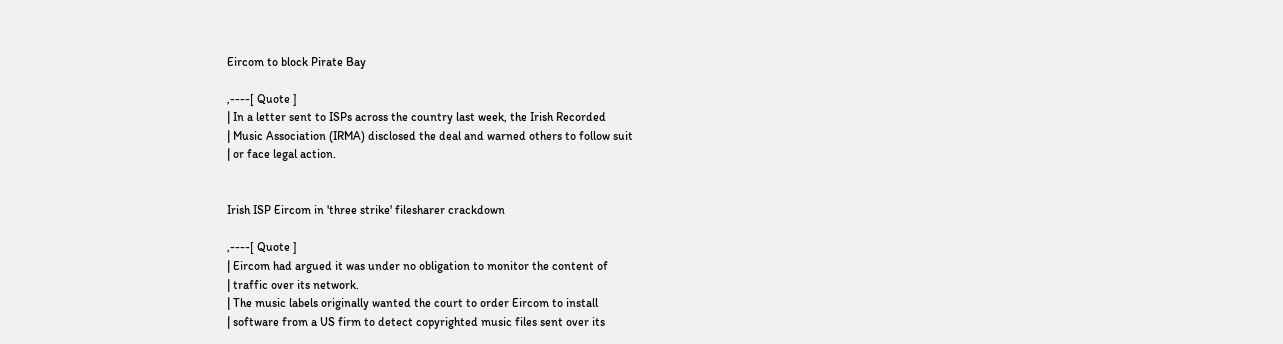Eircom to block Pirate Bay

,----[ Quote ]
| In a letter sent to ISPs across the country last week, the Irish Recorded
| Music Association (IRMA) disclosed the deal and warned others to follow suit
| or face legal action.


Irish ISP Eircom in 'three strike' filesharer crackdown

,----[ Quote ]
| Eircom had argued it was under no obligation to monitor the content of
| traffic over its network.
| The music labels originally wanted the court to order Eircom to install
| software from a US firm to detect copyrighted music files sent over its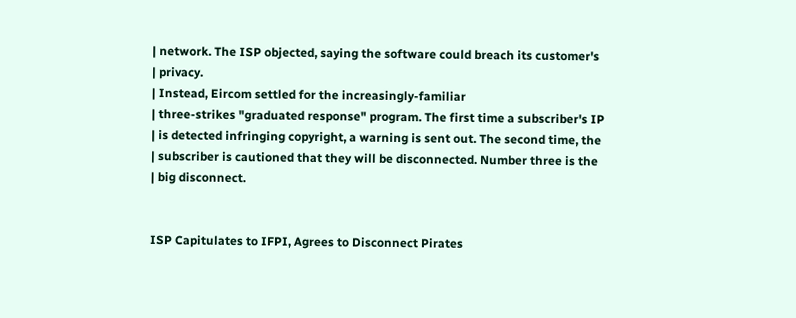| network. The ISP objected, saying the software could breach its customer's
| privacy.
| Instead, Eircom settled for the increasingly-familiar
| three-strikes "graduated response" program. The first time a subscriber's IP
| is detected infringing copyright, a warning is sent out. The second time, the
| subscriber is cautioned that they will be disconnected. Number three is the
| big disconnect.


ISP Capitulates to IFPI, Agrees to Disconnect Pirates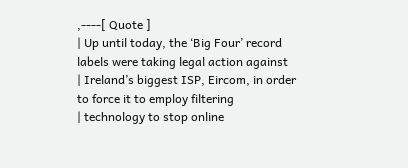,----[ Quote ]
| Up until today, the ‘Big Four’ record labels were taking legal action against
| Ireland’s biggest ISP, Eircom, in order to force it to employ filtering
| technology to stop online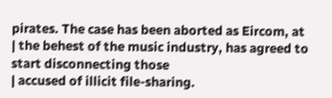pirates. The case has been aborted as Eircom, at
| the behest of the music industry, has agreed to start disconnecting those
| accused of illicit file-sharing.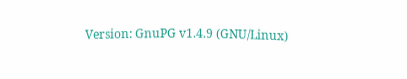Version: GnuPG v1.4.9 (GNU/Linux)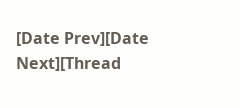[Date Prev][Date Next][Thread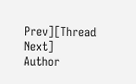Prev][Thread Next]
Author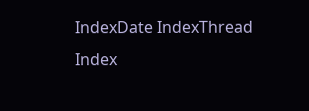IndexDate IndexThread Index